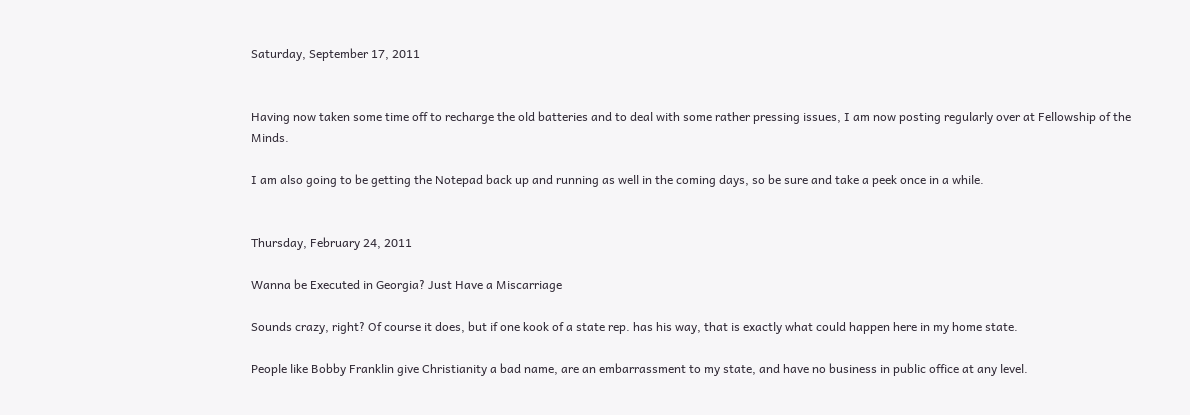Saturday, September 17, 2011


Having now taken some time off to recharge the old batteries and to deal with some rather pressing issues, I am now posting regularly over at Fellowship of the Minds.

I am also going to be getting the Notepad back up and running as well in the coming days, so be sure and take a peek once in a while.


Thursday, February 24, 2011

Wanna be Executed in Georgia? Just Have a Miscarriage

Sounds crazy, right? Of course it does, but if one kook of a state rep. has his way, that is exactly what could happen here in my home state.

People like Bobby Franklin give Christianity a bad name, are an embarrassment to my state, and have no business in public office at any level.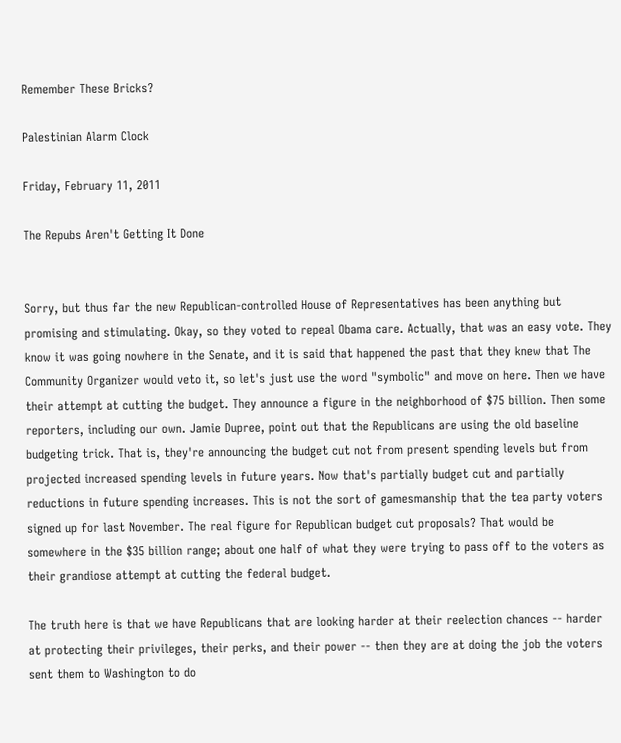Remember These Bricks?

Palestinian Alarm Clock

Friday, February 11, 2011

The Repubs Aren't Getting It Done


Sorry, but thus far the new Republican-controlled House of Representatives has been anything but promising and stimulating. Okay, so they voted to repeal Obama care. Actually, that was an easy vote. They know it was going nowhere in the Senate, and it is said that happened the past that they knew that The Community Organizer would veto it, so let's just use the word "symbolic" and move on here. Then we have their attempt at cutting the budget. They announce a figure in the neighborhood of $75 billion. Then some reporters, including our own. Jamie Dupree, point out that the Republicans are using the old baseline budgeting trick. That is, they're announcing the budget cut not from present spending levels but from projected increased spending levels in future years. Now that's partially budget cut and partially reductions in future spending increases. This is not the sort of gamesmanship that the tea party voters signed up for last November. The real figure for Republican budget cut proposals? That would be somewhere in the $35 billion range; about one half of what they were trying to pass off to the voters as their grandiose attempt at cutting the federal budget.

The truth here is that we have Republicans that are looking harder at their reelection chances -- harder at protecting their privileges, their perks, and their power -- then they are at doing the job the voters sent them to Washington to do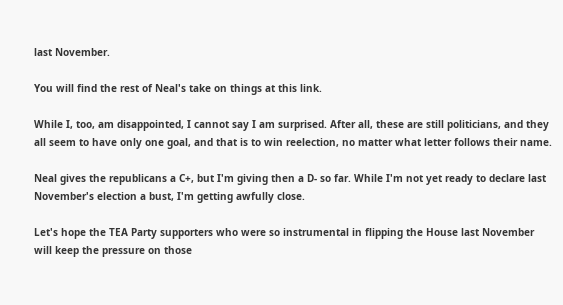last November.

You will find the rest of Neal's take on things at this link.

While I, too, am disappointed, I cannot say I am surprised. After all, these are still politicians, and they all seem to have only one goal, and that is to win reelection, no matter what letter follows their name.

Neal gives the republicans a C+, but I'm giving then a D- so far. While I'm not yet ready to declare last November's election a bust, I'm getting awfully close.

Let's hope the TEA Party supporters who were so instrumental in flipping the House last November will keep the pressure on those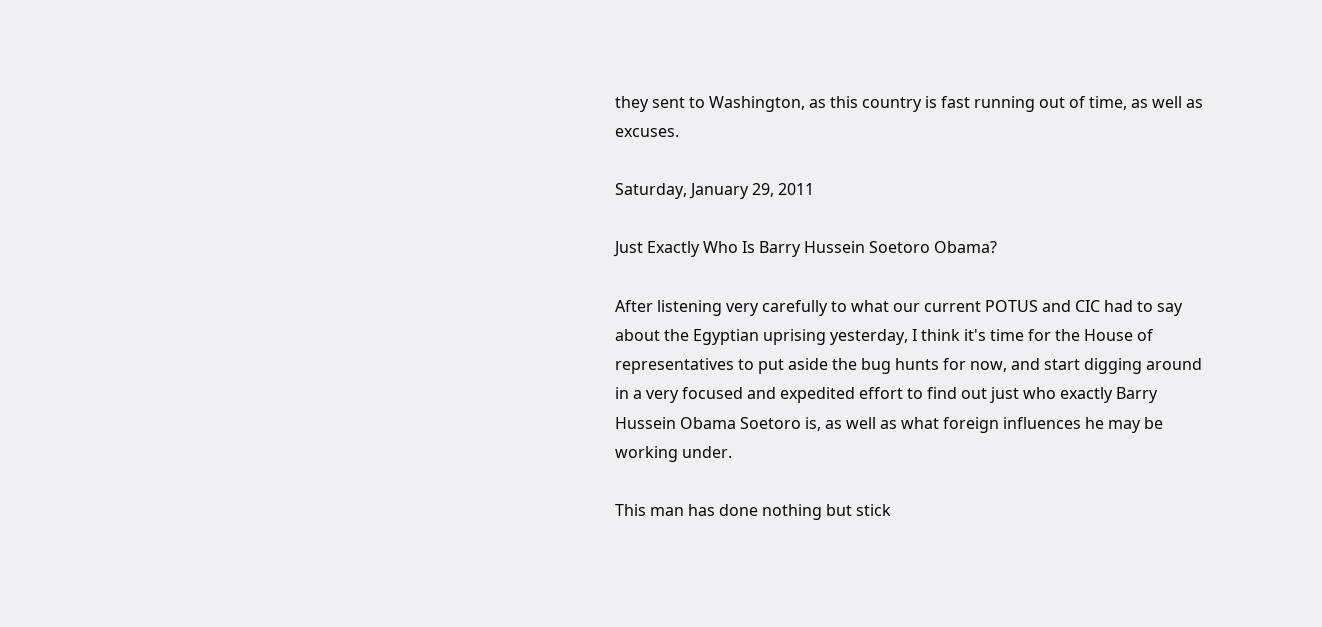they sent to Washington, as this country is fast running out of time, as well as excuses.

Saturday, January 29, 2011

Just Exactly Who Is Barry Hussein Soetoro Obama?

After listening very carefully to what our current POTUS and CIC had to say about the Egyptian uprising yesterday, I think it's time for the House of representatives to put aside the bug hunts for now, and start digging around in a very focused and expedited effort to find out just who exactly Barry Hussein Obama Soetoro is, as well as what foreign influences he may be working under.

This man has done nothing but stick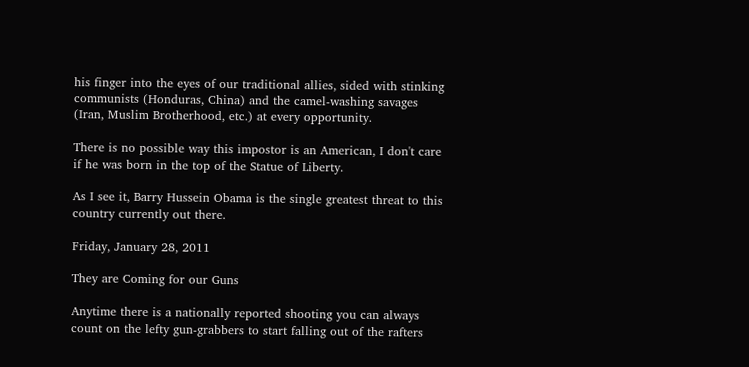his finger into the eyes of our traditional allies, sided with stinking communists (Honduras, China) and the camel-washing savages (Iran, Muslim Brotherhood, etc.) at every opportunity.

There is no possible way this impostor is an American, I don't care if he was born in the top of the Statue of Liberty.

As I see it, Barry Hussein Obama is the single greatest threat to this country currently out there.

Friday, January 28, 2011

They are Coming for our Guns

Anytime there is a nationally reported shooting you can always count on the lefty gun-grabbers to start falling out of the rafters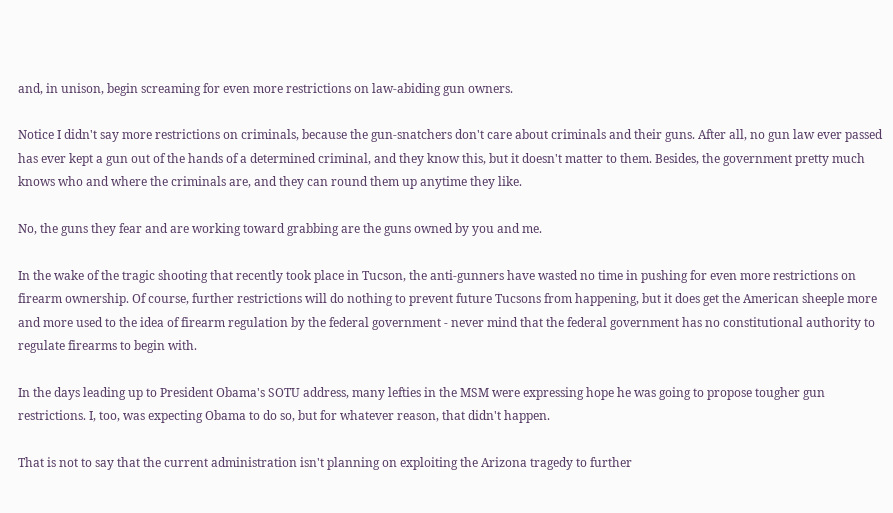and, in unison, begin screaming for even more restrictions on law-abiding gun owners.

Notice I didn't say more restrictions on criminals, because the gun-snatchers don't care about criminals and their guns. After all, no gun law ever passed has ever kept a gun out of the hands of a determined criminal, and they know this, but it doesn't matter to them. Besides, the government pretty much knows who and where the criminals are, and they can round them up anytime they like.

No, the guns they fear and are working toward grabbing are the guns owned by you and me.

In the wake of the tragic shooting that recently took place in Tucson, the anti-gunners have wasted no time in pushing for even more restrictions on firearm ownership. Of course, further restrictions will do nothing to prevent future Tucsons from happening, but it does get the American sheeple more and more used to the idea of firearm regulation by the federal government - never mind that the federal government has no constitutional authority to regulate firearms to begin with.

In the days leading up to President Obama's SOTU address, many lefties in the MSM were expressing hope he was going to propose tougher gun restrictions. I, too, was expecting Obama to do so, but for whatever reason, that didn't happen.

That is not to say that the current administration isn't planning on exploiting the Arizona tragedy to further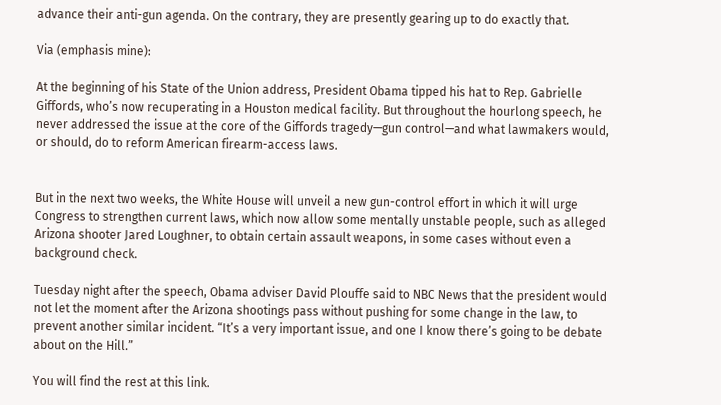advance their anti-gun agenda. On the contrary, they are presently gearing up to do exactly that.

Via (emphasis mine):

At the beginning of his State of the Union address, President Obama tipped his hat to Rep. Gabrielle Giffords, who’s now recuperating in a Houston medical facility. But throughout the hourlong speech, he never addressed the issue at the core of the Giffords tragedy—gun control—and what lawmakers would, or should, do to reform American firearm-access laws.


But in the next two weeks, the White House will unveil a new gun-control effort in which it will urge Congress to strengthen current laws, which now allow some mentally unstable people, such as alleged Arizona shooter Jared Loughner, to obtain certain assault weapons, in some cases without even a background check.

Tuesday night after the speech, Obama adviser David Plouffe said to NBC News that the president would not let the moment after the Arizona shootings pass without pushing for some change in the law, to prevent another similar incident. “It’s a very important issue, and one I know there’s going to be debate about on the Hill.”

You will find the rest at this link.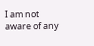I am not aware of any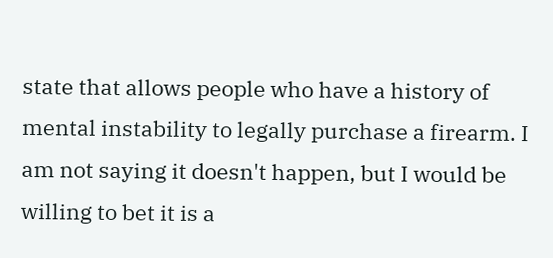state that allows people who have a history of mental instability to legally purchase a firearm. I am not saying it doesn't happen, but I would be willing to bet it is a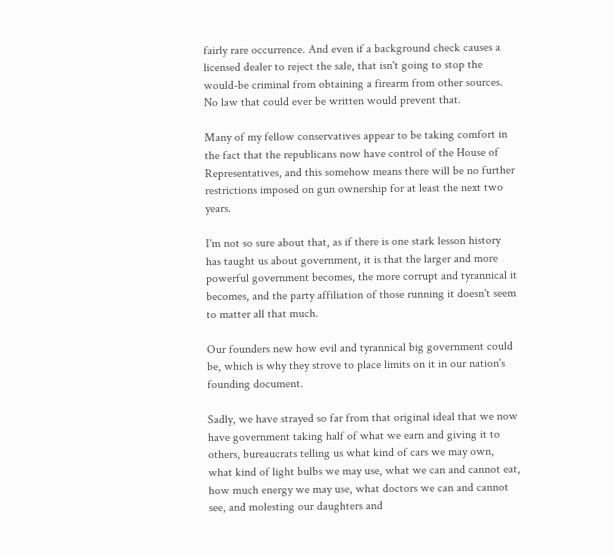fairly rare occurrence. And even if a background check causes a licensed dealer to reject the sale, that isn't going to stop the would-be criminal from obtaining a firearm from other sources. No law that could ever be written would prevent that.

Many of my fellow conservatives appear to be taking comfort in the fact that the republicans now have control of the House of Representatives, and this somehow means there will be no further restrictions imposed on gun ownership for at least the next two years.

I'm not so sure about that, as if there is one stark lesson history has taught us about government, it is that the larger and more powerful government becomes, the more corrupt and tyrannical it becomes, and the party affiliation of those running it doesn't seem to matter all that much.

Our founders new how evil and tyrannical big government could be, which is why they strove to place limits on it in our nation's founding document.

Sadly, we have strayed so far from that original ideal that we now have government taking half of what we earn and giving it to others, bureaucrats telling us what kind of cars we may own, what kind of light bulbs we may use, what we can and cannot eat, how much energy we may use, what doctors we can and cannot see, and molesting our daughters and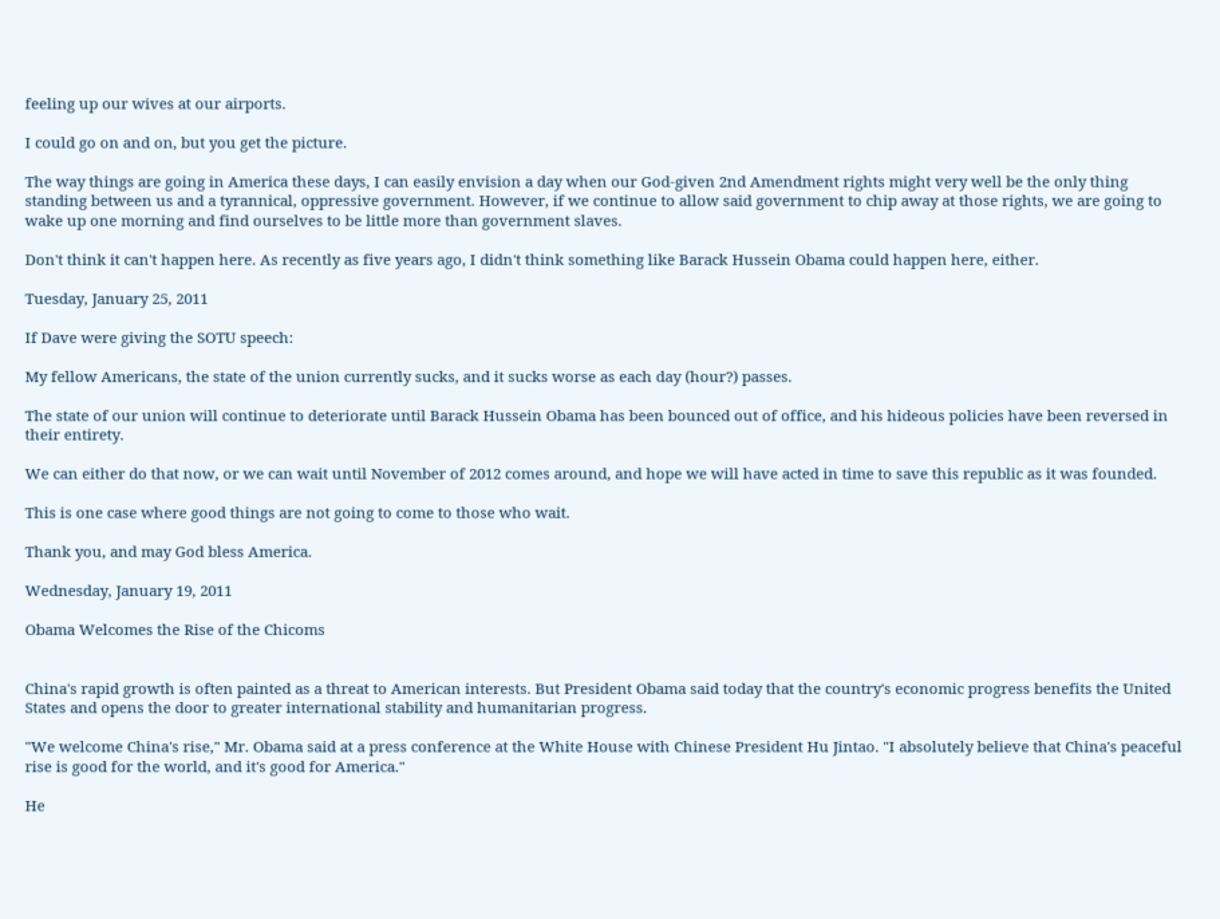feeling up our wives at our airports.

I could go on and on, but you get the picture.

The way things are going in America these days, I can easily envision a day when our God-given 2nd Amendment rights might very well be the only thing standing between us and a tyrannical, oppressive government. However, if we continue to allow said government to chip away at those rights, we are going to wake up one morning and find ourselves to be little more than government slaves.

Don't think it can't happen here. As recently as five years ago, I didn't think something like Barack Hussein Obama could happen here, either.

Tuesday, January 25, 2011

If Dave were giving the SOTU speech:

My fellow Americans, the state of the union currently sucks, and it sucks worse as each day (hour?) passes.

The state of our union will continue to deteriorate until Barack Hussein Obama has been bounced out of office, and his hideous policies have been reversed in their entirety.

We can either do that now, or we can wait until November of 2012 comes around, and hope we will have acted in time to save this republic as it was founded.

This is one case where good things are not going to come to those who wait.

Thank you, and may God bless America.

Wednesday, January 19, 2011

Obama Welcomes the Rise of the Chicoms


China's rapid growth is often painted as a threat to American interests. But President Obama said today that the country's economic progress benefits the United States and opens the door to greater international stability and humanitarian progress.

"We welcome China's rise," Mr. Obama said at a press conference at the White House with Chinese President Hu Jintao. "I absolutely believe that China's peaceful rise is good for the world, and it's good for America."

He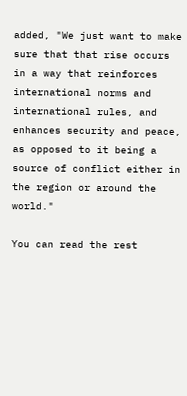added, "We just want to make sure that that rise occurs in a way that reinforces international norms and international rules, and enhances security and peace, as opposed to it being a source of conflict either in the region or around the world."

You can read the rest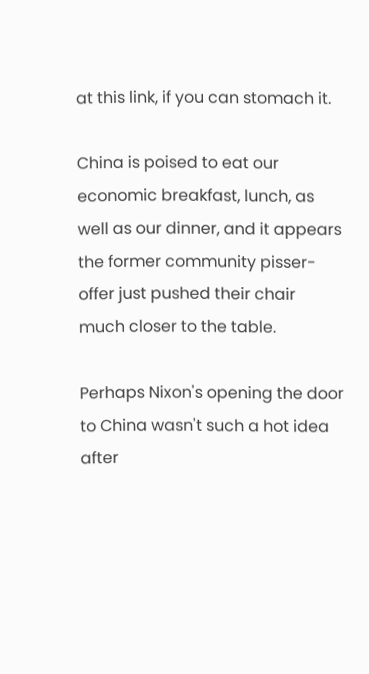at this link, if you can stomach it.

China is poised to eat our economic breakfast, lunch, as well as our dinner, and it appears the former community pisser-offer just pushed their chair much closer to the table.

Perhaps Nixon's opening the door to China wasn't such a hot idea after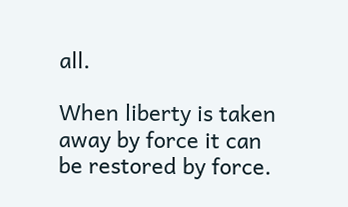all.

When liberty is taken away by force it can be restored by force.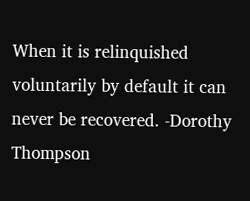When it is relinquished voluntarily by default it can never be recovered. -Dorothy Thompson